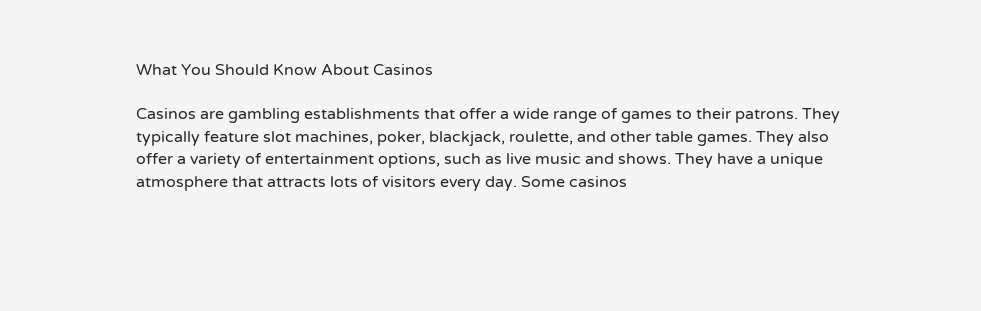What You Should Know About Casinos

Casinos are gambling establishments that offer a wide range of games to their patrons. They typically feature slot machines, poker, blackjack, roulette, and other table games. They also offer a variety of entertainment options, such as live music and shows. They have a unique atmosphere that attracts lots of visitors every day. Some casinos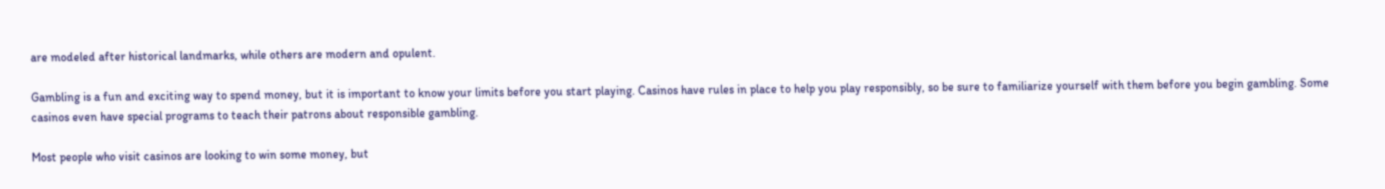are modeled after historical landmarks, while others are modern and opulent.

Gambling is a fun and exciting way to spend money, but it is important to know your limits before you start playing. Casinos have rules in place to help you play responsibly, so be sure to familiarize yourself with them before you begin gambling. Some casinos even have special programs to teach their patrons about responsible gambling.

Most people who visit casinos are looking to win some money, but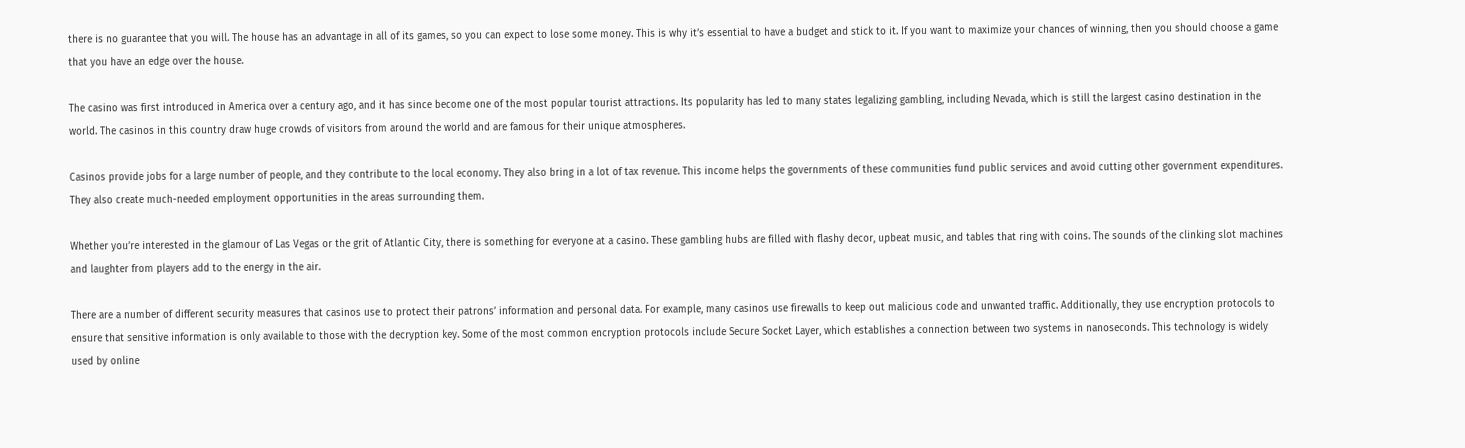there is no guarantee that you will. The house has an advantage in all of its games, so you can expect to lose some money. This is why it’s essential to have a budget and stick to it. If you want to maximize your chances of winning, then you should choose a game that you have an edge over the house.

The casino was first introduced in America over a century ago, and it has since become one of the most popular tourist attractions. Its popularity has led to many states legalizing gambling, including Nevada, which is still the largest casino destination in the world. The casinos in this country draw huge crowds of visitors from around the world and are famous for their unique atmospheres.

Casinos provide jobs for a large number of people, and they contribute to the local economy. They also bring in a lot of tax revenue. This income helps the governments of these communities fund public services and avoid cutting other government expenditures. They also create much-needed employment opportunities in the areas surrounding them.

Whether you’re interested in the glamour of Las Vegas or the grit of Atlantic City, there is something for everyone at a casino. These gambling hubs are filled with flashy decor, upbeat music, and tables that ring with coins. The sounds of the clinking slot machines and laughter from players add to the energy in the air.

There are a number of different security measures that casinos use to protect their patrons’ information and personal data. For example, many casinos use firewalls to keep out malicious code and unwanted traffic. Additionally, they use encryption protocols to ensure that sensitive information is only available to those with the decryption key. Some of the most common encryption protocols include Secure Socket Layer, which establishes a connection between two systems in nanoseconds. This technology is widely used by online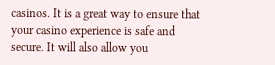casinos. It is a great way to ensure that your casino experience is safe and secure. It will also allow you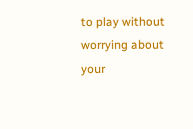to play without worrying about your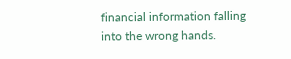financial information falling into the wrong hands.